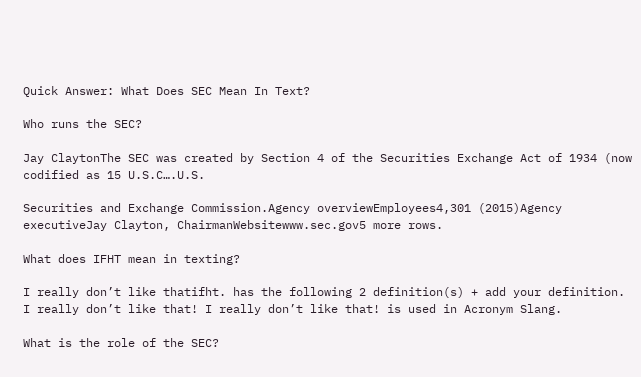Quick Answer: What Does SEC Mean In Text?

Who runs the SEC?

Jay ClaytonThe SEC was created by Section 4 of the Securities Exchange Act of 1934 (now codified as 15 U.S.C….U.S.

Securities and Exchange Commission.Agency overviewEmployees4,301 (2015)Agency executiveJay Clayton, ChairmanWebsitewww.sec.gov5 more rows.

What does IFHT mean in texting?

I really don’t like thatifht. has the following 2 definition(s) + add your definition. I really don’t like that! I really don’t like that! is used in Acronym Slang.

What is the role of the SEC?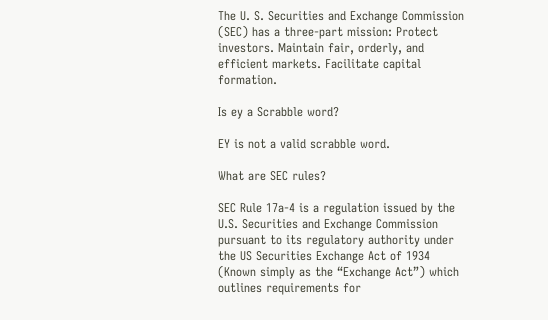The U. S. Securities and Exchange Commission (SEC) has a three-part mission: Protect investors. Maintain fair, orderly, and efficient markets. Facilitate capital formation.

Is ey a Scrabble word?

EY is not a valid scrabble word.

What are SEC rules?

SEC Rule 17a-4 is a regulation issued by the U.S. Securities and Exchange Commission pursuant to its regulatory authority under the US Securities Exchange Act of 1934 (Known simply as the “Exchange Act”) which outlines requirements for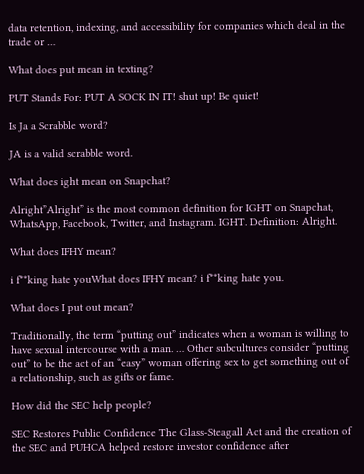data retention, indexing, and accessibility for companies which deal in the trade or …

What does put mean in texting?

PUT Stands For: PUT A SOCK IN IT! shut up! Be quiet!

Is Ja a Scrabble word?

JA is a valid scrabble word.

What does ight mean on Snapchat?

Alright”Alright” is the most common definition for IGHT on Snapchat, WhatsApp, Facebook, Twitter, and Instagram. IGHT. Definition: Alright.

What does IFHY mean?

i f**king hate youWhat does IFHY mean? i f**king hate you.

What does I put out mean?

Traditionally, the term “putting out” indicates when a woman is willing to have sexual intercourse with a man. … Other subcultures consider “putting out” to be the act of an “easy” woman offering sex to get something out of a relationship, such as gifts or fame.

How did the SEC help people?

SEC Restores Public Confidence The Glass-Steagall Act and the creation of the SEC and PUHCA helped restore investor confidence after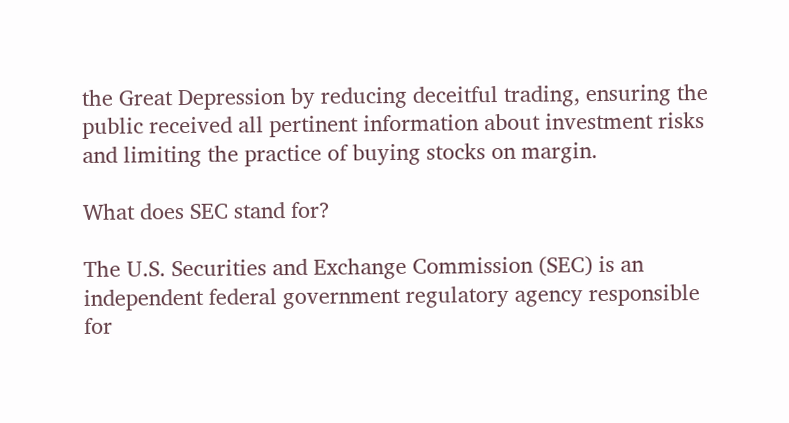the Great Depression by reducing deceitful trading, ensuring the public received all pertinent information about investment risks and limiting the practice of buying stocks on margin.

What does SEC stand for?

The U.S. Securities and Exchange Commission (SEC) is an independent federal government regulatory agency responsible for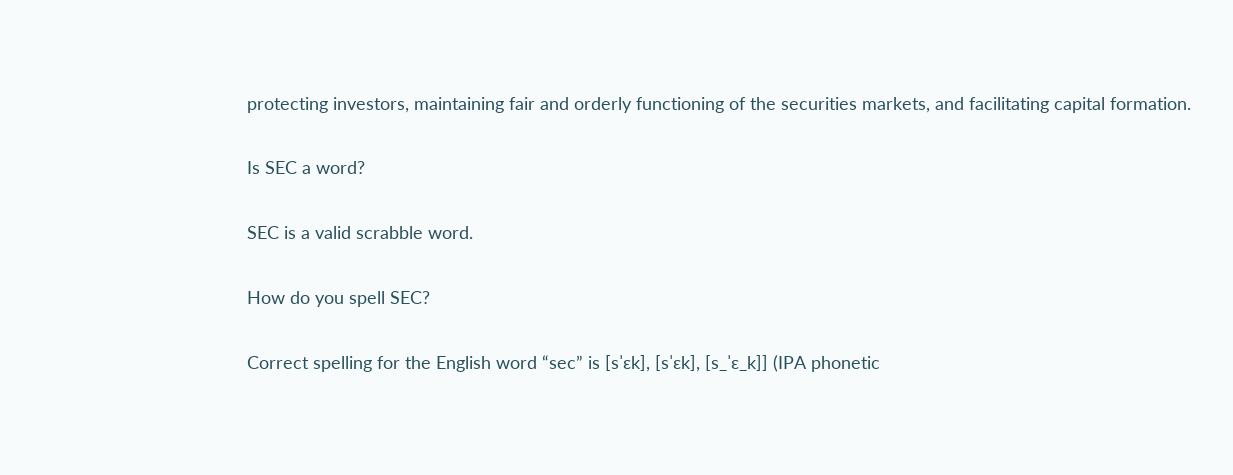protecting investors, maintaining fair and orderly functioning of the securities markets, and facilitating capital formation.

Is SEC a word?

SEC is a valid scrabble word.

How do you spell SEC?

Correct spelling for the English word “sec” is [sˈɛk], [sˈɛk], [s_ˈɛ_k]] (IPA phonetic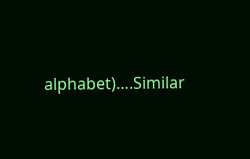alphabet)….Similar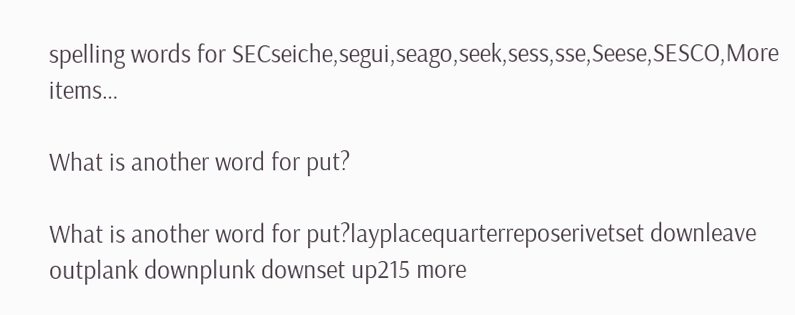spelling words for SECseiche,segui,seago,seek,sess,sse,Seese,SESCO,More items…

What is another word for put?

What is another word for put?layplacequarterreposerivetset downleave outplank downplunk downset up215 more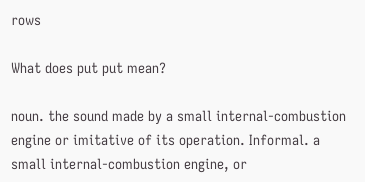rows

What does put put mean?

noun. the sound made by a small internal-combustion engine or imitative of its operation. Informal. a small internal-combustion engine, or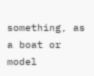something, as a boat or model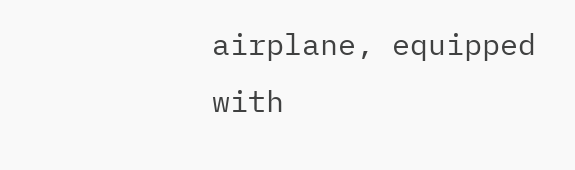airplane, equipped with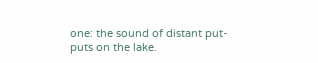one: the sound of distant put-puts on the lake.